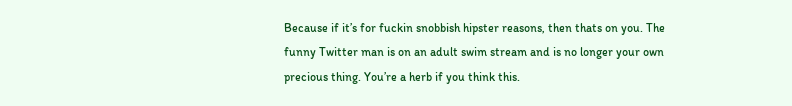Because if it’s for fuckin snobbish hipster reasons, then thats on you. The funny Twitter man is on an adult swim stream and is no longer your own precious thing. You’re a herb if you think this.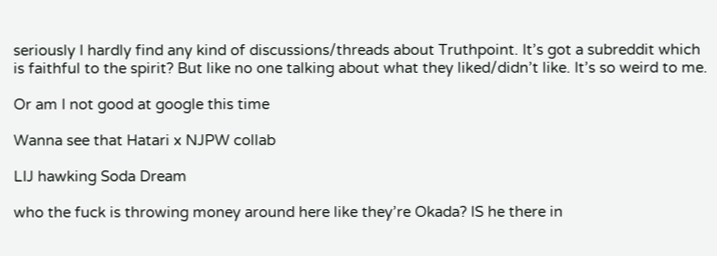seriously I hardly find any kind of discussions/threads about Truthpoint. It’s got a subreddit which is faithful to the spirit? But like no one talking about what they liked/didn’t like. It’s so weird to me.

Or am I not good at google this time

Wanna see that Hatari x NJPW collab

LIJ hawking Soda Dream

who the fuck is throwing money around here like they’re Okada? IS he there in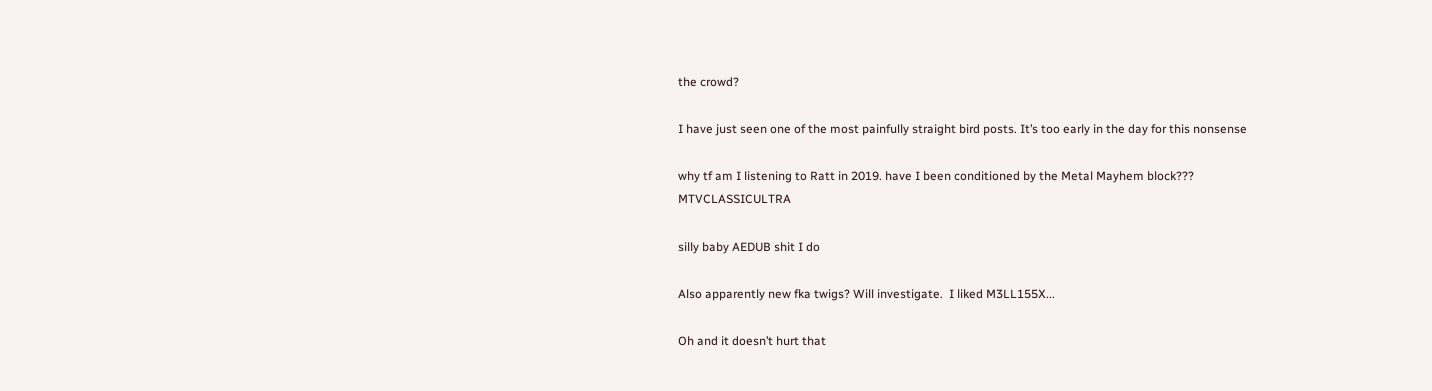the crowd?

I have just seen one of the most painfully straight bird posts. It’s too early in the day for this nonsense

why tf am I listening to Ratt in 2019. have I been conditioned by the Metal Mayhem block??? MTVCLASSICULTRA

silly baby AEDUB shit I do

Also apparently new fka twigs? Will investigate.  I liked M3LL155X...

Oh and it doesn’t hurt that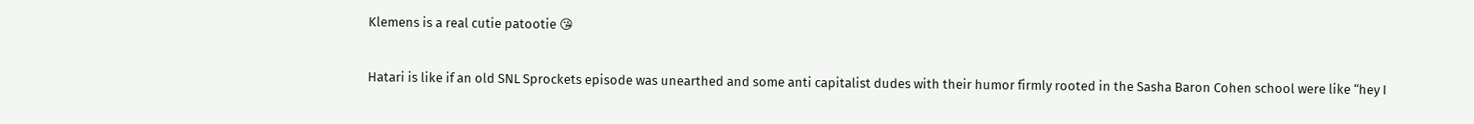Klemens is a real cutie patootie 😘

Hatari is like if an old SNL Sprockets episode was unearthed and some anti capitalist dudes with their humor firmly rooted in the Sasha Baron Cohen school were like “hey I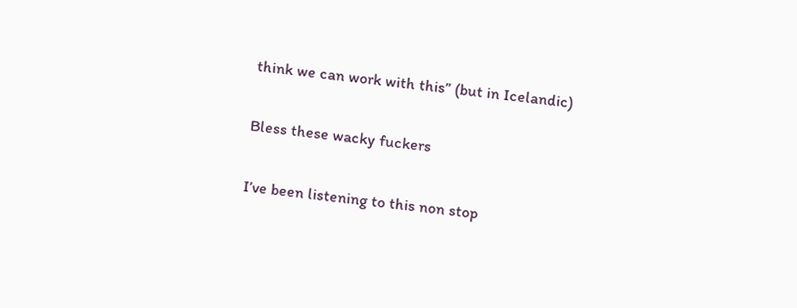think we can work with this” (but in Icelandic)

Bless these wacky fuckers

I’ve been listening to this non stop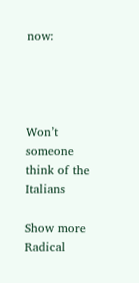now:




Won’t someone think of the Italians

Show more
Radical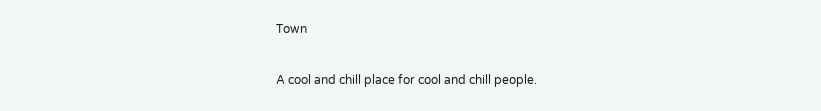Town

A cool and chill place for cool and chill people.